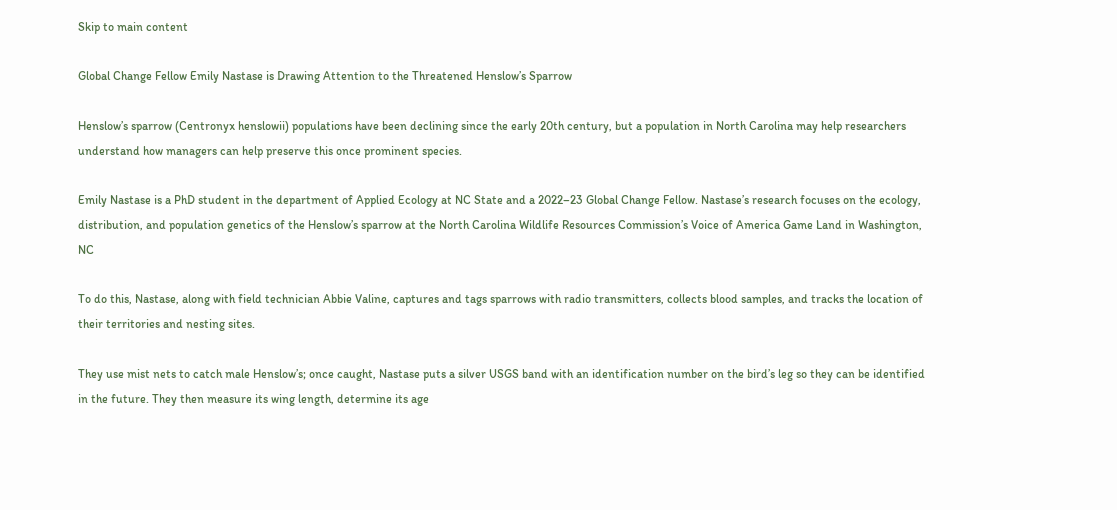Skip to main content

Global Change Fellow Emily Nastase is Drawing Attention to the Threatened Henslow’s Sparrow

Henslow’s sparrow (Centronyx henslowii) populations have been declining since the early 20th century, but a population in North Carolina may help researchers understand how managers can help preserve this once prominent species.

Emily Nastase is a PhD student in the department of Applied Ecology at NC State and a 2022–23 Global Change Fellow. Nastase’s research focuses on the ecology, distribution, and population genetics of the Henslow’s sparrow at the North Carolina Wildlife Resources Commission’s Voice of America Game Land in Washington, NC

To do this, Nastase, along with field technician Abbie Valine, captures and tags sparrows with radio transmitters, collects blood samples, and tracks the location of their territories and nesting sites.

They use mist nets to catch male Henslow’s; once caught, Nastase puts a silver USGS band with an identification number on the bird’s leg so they can be identified in the future. They then measure its wing length, determine its age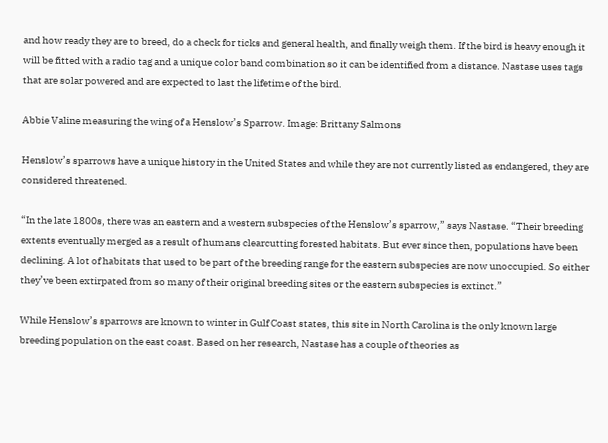and how ready they are to breed, do a check for ticks and general health, and finally weigh them. If the bird is heavy enough it will be fitted with a radio tag and a unique color band combination so it can be identified from a distance. Nastase uses tags that are solar powered and are expected to last the lifetime of the bird.

Abbie Valine measuring the wing of a Henslow’s Sparrow. Image: Brittany Salmons

Henslow’s sparrows have a unique history in the United States and while they are not currently listed as endangered, they are considered threatened.

“In the late 1800s, there was an eastern and a western subspecies of the Henslow’s sparrow,” says Nastase. “Their breeding extents eventually merged as a result of humans clearcutting forested habitats. But ever since then, populations have been declining. A lot of habitats that used to be part of the breeding range for the eastern subspecies are now unoccupied. So either they’ve been extirpated from so many of their original breeding sites or the eastern subspecies is extinct.”

While Henslow’s sparrows are known to winter in Gulf Coast states, this site in North Carolina is the only known large breeding population on the east coast. Based on her research, Nastase has a couple of theories as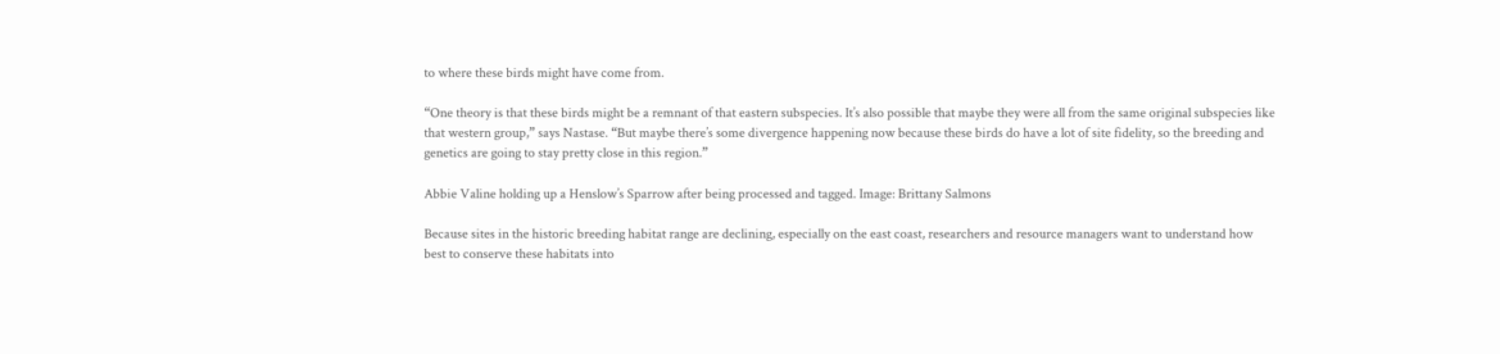to where these birds might have come from.

“One theory is that these birds might be a remnant of that eastern subspecies. It’s also possible that maybe they were all from the same original subspecies like that western group,” says Nastase. “But maybe there’s some divergence happening now because these birds do have a lot of site fidelity, so the breeding and genetics are going to stay pretty close in this region.”

Abbie Valine holding up a Henslow’s Sparrow after being processed and tagged. Image: Brittany Salmons

Because sites in the historic breeding habitat range are declining, especially on the east coast, researchers and resource managers want to understand how best to conserve these habitats into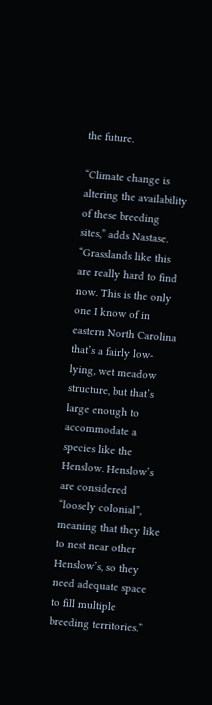the future.

“Climate change is altering the availability of these breeding sites,” adds Nastase. “Grasslands like this are really hard to find now. This is the only one I know of in eastern North Carolina that’s a fairly low-lying, wet meadow structure, but that’s large enough to accommodate a species like the Henslow. Henslow’s are considered “loosely colonial”, meaning that they like to nest near other Henslow’s, so they need adequate space to fill multiple breeding territories.”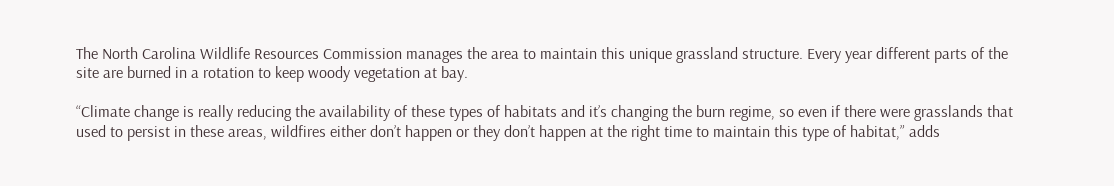The North Carolina Wildlife Resources Commission manages the area to maintain this unique grassland structure. Every year different parts of the site are burned in a rotation to keep woody vegetation at bay.

“Climate change is really reducing the availability of these types of habitats and it’s changing the burn regime, so even if there were grasslands that used to persist in these areas, wildfires either don’t happen or they don’t happen at the right time to maintain this type of habitat,” adds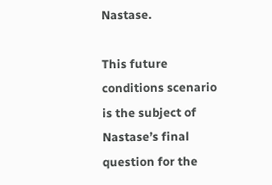Nastase.

This future conditions scenario is the subject of Nastase’s final question for the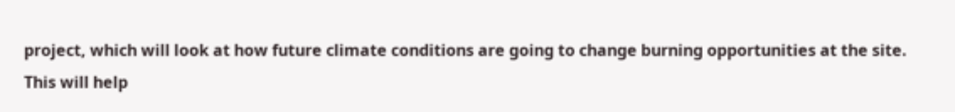project, which will look at how future climate conditions are going to change burning opportunities at the site. This will help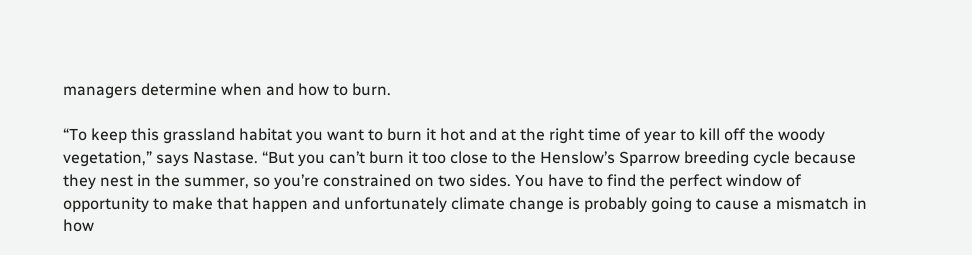managers determine when and how to burn.

“To keep this grassland habitat you want to burn it hot and at the right time of year to kill off the woody vegetation,” says Nastase. “But you can’t burn it too close to the Henslow’s Sparrow breeding cycle because they nest in the summer, so you’re constrained on two sides. You have to find the perfect window of opportunity to make that happen and unfortunately climate change is probably going to cause a mismatch in how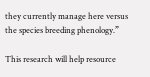they currently manage here versus the species breeding phenology.”

This research will help resource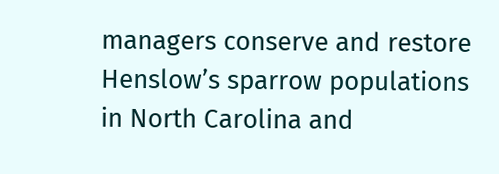managers conserve and restore Henslow’s sparrow populations in North Carolina and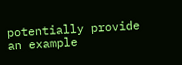potentially provide an example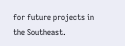for future projects in the Southeast.